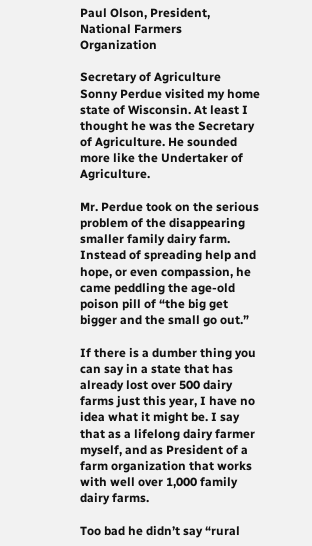Paul Olson, President, National Farmers Organization

Secretary of Agriculture Sonny Perdue visited my home state of Wisconsin. At least I thought he was the Secretary of Agriculture. He sounded more like the Undertaker of Agriculture.

Mr. Perdue took on the serious problem of the disappearing smaller family dairy farm. Instead of spreading help and hope, or even compassion, he came peddling the age-old poison pill of “the big get bigger and the small go out.”

If there is a dumber thing you can say in a state that has already lost over 500 dairy farms just this year, I have no idea what it might be. I say that as a lifelong dairy farmer myself, and as President of a farm organization that works with well over 1,000 family dairy farms.

Too bad he didn’t say “rural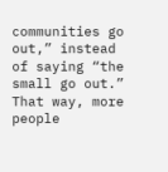communities go out,” instead of saying “the small go out.” That way, more people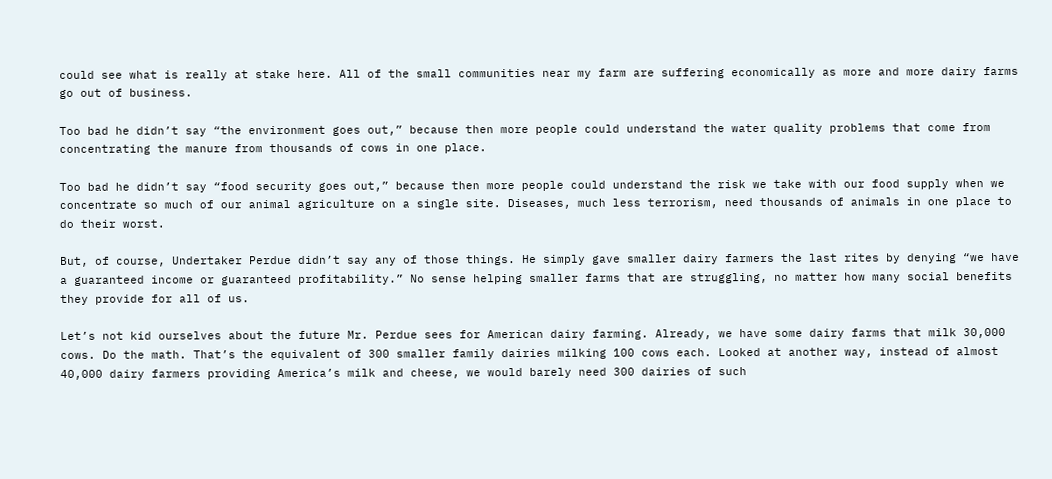could see what is really at stake here. All of the small communities near my farm are suffering economically as more and more dairy farms go out of business.

Too bad he didn’t say “the environment goes out,” because then more people could understand the water quality problems that come from concentrating the manure from thousands of cows in one place.

Too bad he didn’t say “food security goes out,” because then more people could understand the risk we take with our food supply when we concentrate so much of our animal agriculture on a single site. Diseases, much less terrorism, need thousands of animals in one place to do their worst.

But, of course, Undertaker Perdue didn’t say any of those things. He simply gave smaller dairy farmers the last rites by denying “we have a guaranteed income or guaranteed profitability.” No sense helping smaller farms that are struggling, no matter how many social benefits they provide for all of us.

Let’s not kid ourselves about the future Mr. Perdue sees for American dairy farming. Already, we have some dairy farms that milk 30,000 cows. Do the math. That’s the equivalent of 300 smaller family dairies milking 100 cows each. Looked at another way, instead of almost 40,000 dairy farmers providing America’s milk and cheese, we would barely need 300 dairies of such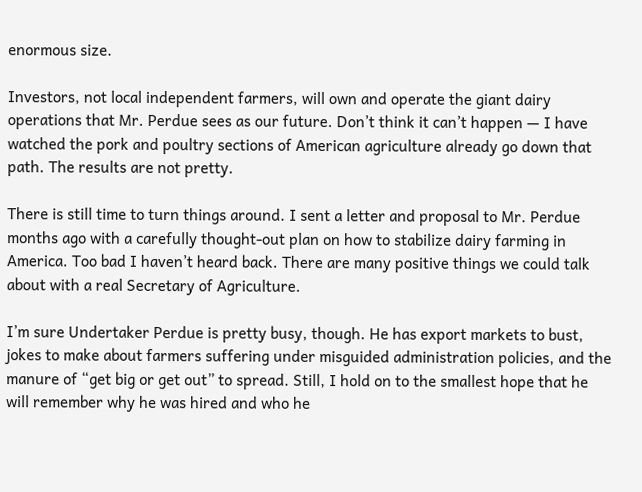enormous size.

Investors, not local independent farmers, will own and operate the giant dairy operations that Mr. Perdue sees as our future. Don’t think it can’t happen — I have watched the pork and poultry sections of American agriculture already go down that path. The results are not pretty.

There is still time to turn things around. I sent a letter and proposal to Mr. Perdue months ago with a carefully thought-out plan on how to stabilize dairy farming in America. Too bad I haven’t heard back. There are many positive things we could talk about with a real Secretary of Agriculture.

I’m sure Undertaker Perdue is pretty busy, though. He has export markets to bust, jokes to make about farmers suffering under misguided administration policies, and the manure of “get big or get out” to spread. Still, I hold on to the smallest hope that he will remember why he was hired and who he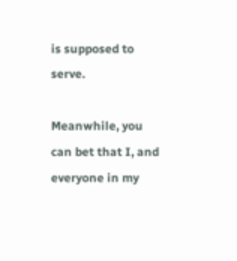is supposed to serve.

Meanwhile, you can bet that I, and everyone in my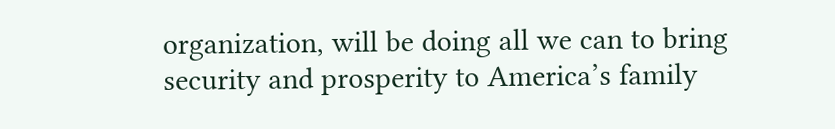organization, will be doing all we can to bring security and prosperity to America’s family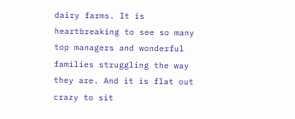dairy farms. It is heartbreaking to see so many top managers and wonderful families struggling the way they are. And it is flat out crazy to sit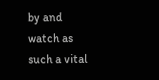by and watch as such a vital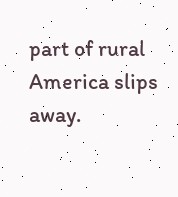part of rural America slips away.